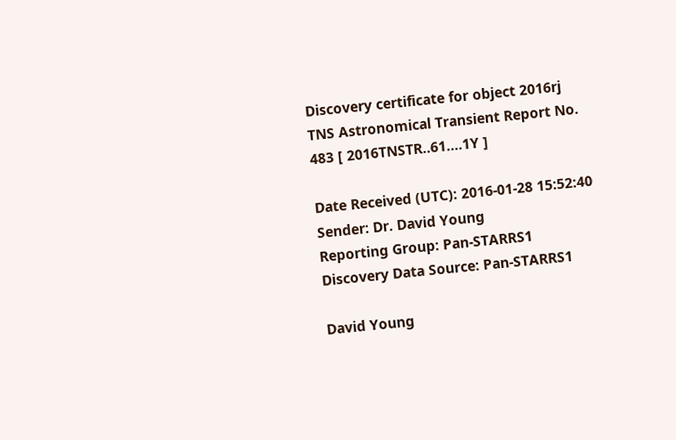Discovery certificate for object 2016rj
TNS Astronomical Transient Report No. 483 [ 2016TNSTR..61....1Y ]

Date Received (UTC): 2016-01-28 15:52:40
Sender: Dr. David Young
Reporting Group: Pan-STARRS1     Discovery Data Source: Pan-STARRS1

David Young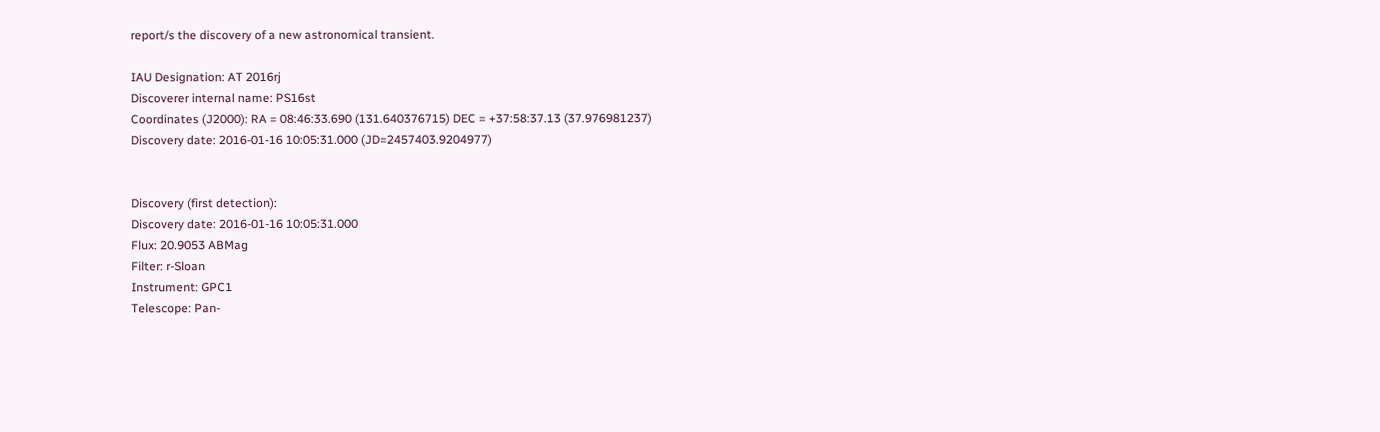report/s the discovery of a new astronomical transient.

IAU Designation: AT 2016rj
Discoverer internal name: PS16st
Coordinates (J2000): RA = 08:46:33.690 (131.640376715) DEC = +37:58:37.13 (37.976981237)
Discovery date: 2016-01-16 10:05:31.000 (JD=2457403.9204977)


Discovery (first detection):
Discovery date: 2016-01-16 10:05:31.000
Flux: 20.9053 ABMag
Filter: r-Sloan
Instrument: GPC1
Telescope: Pan-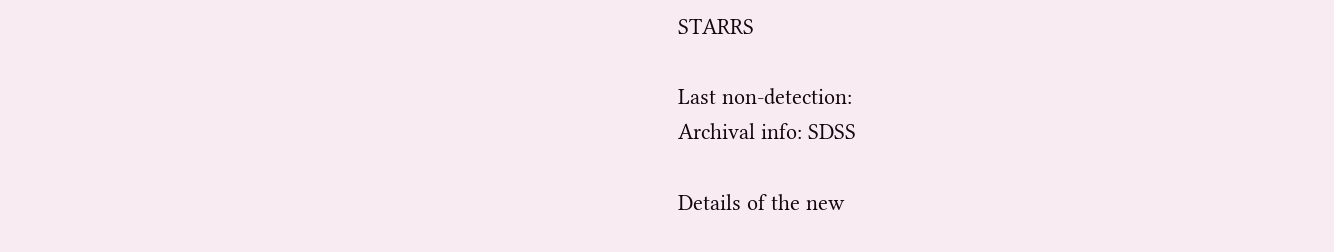STARRS

Last non-detection:
Archival info: SDSS

Details of the new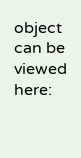object can be viewed here: